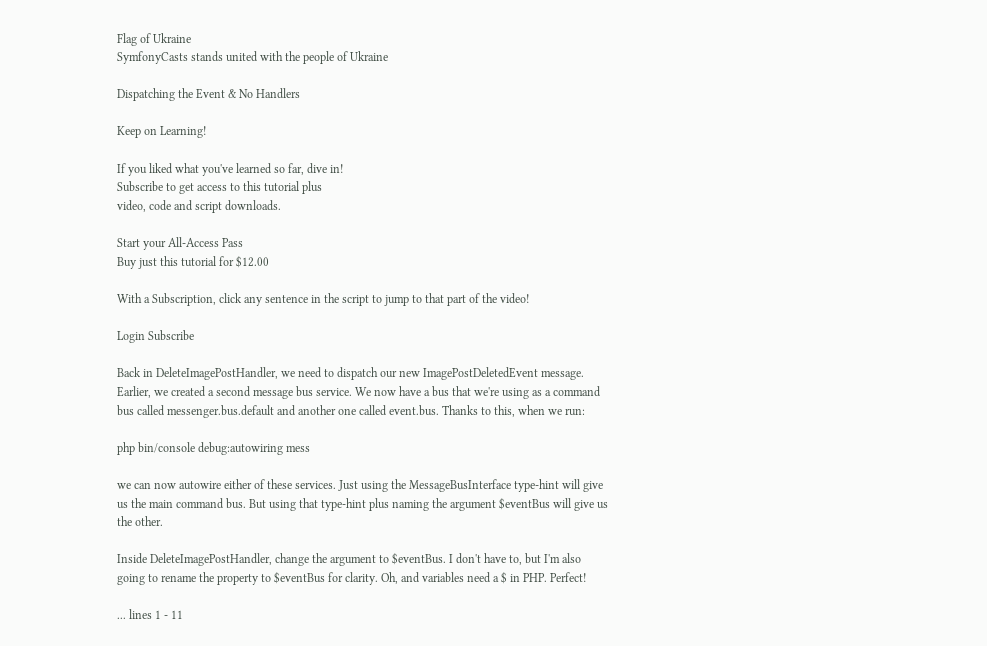Flag of Ukraine
SymfonyCasts stands united with the people of Ukraine

Dispatching the Event & No Handlers

Keep on Learning!

If you liked what you've learned so far, dive in!
Subscribe to get access to this tutorial plus
video, code and script downloads.

Start your All-Access Pass
Buy just this tutorial for $12.00

With a Subscription, click any sentence in the script to jump to that part of the video!

Login Subscribe

Back in DeleteImagePostHandler, we need to dispatch our new ImagePostDeletedEvent message. Earlier, we created a second message bus service. We now have a bus that we're using as a command bus called messenger.bus.default and another one called event.bus. Thanks to this, when we run:

php bin/console debug:autowiring mess

we can now autowire either of these services. Just using the MessageBusInterface type-hint will give us the main command bus. But using that type-hint plus naming the argument $eventBus will give us the other.

Inside DeleteImagePostHandler, change the argument to $eventBus. I don't have to, but I'm also going to rename the property to $eventBus for clarity. Oh, and variables need a $ in PHP. Perfect!

... lines 1 - 11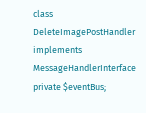class DeleteImagePostHandler implements MessageHandlerInterface
private $eventBus;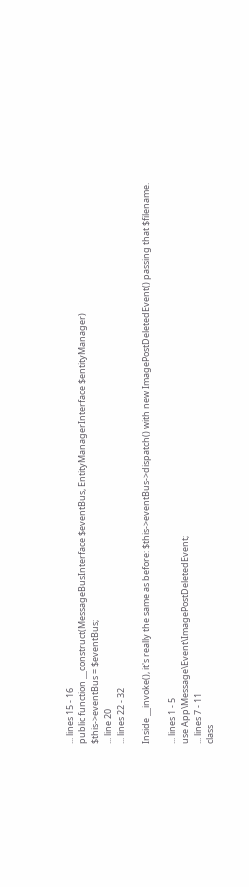... lines 15 - 16
public function __construct(MessageBusInterface $eventBus, EntityManagerInterface $entityManager)
$this->eventBus = $eventBus;
... line 20
... lines 22 - 32

Inside __invoke(), it's really the same as before: $this->eventBus->dispatch() with new ImagePostDeletedEvent() passing that $filename.

... lines 1 - 5
use App\Message\Event\ImagePostDeletedEvent;
... lines 7 - 11
class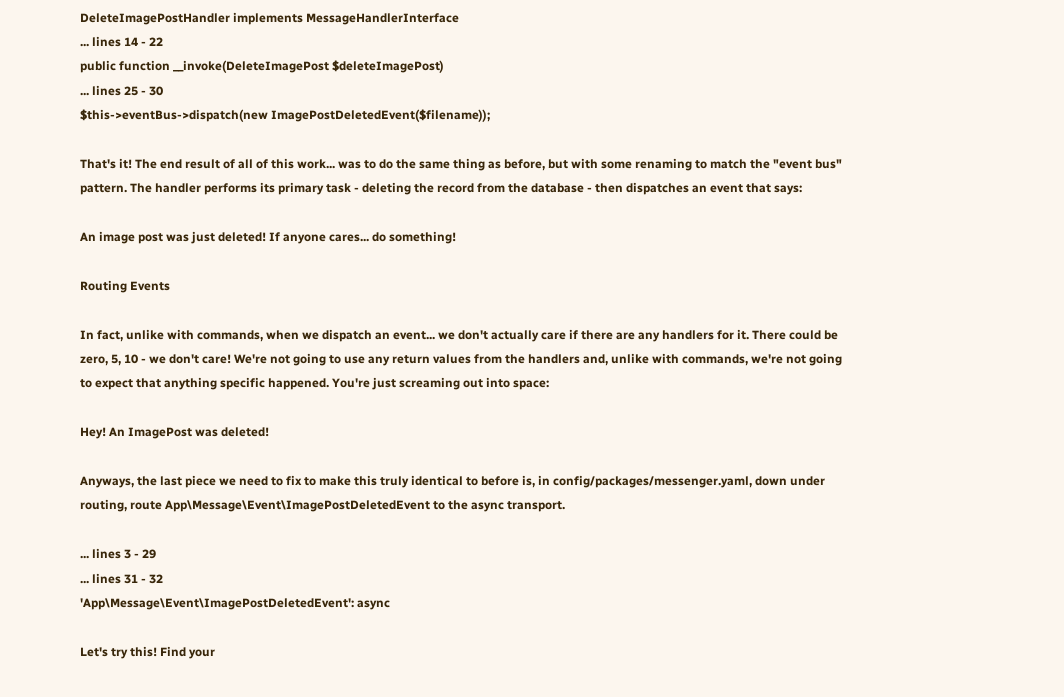DeleteImagePostHandler implements MessageHandlerInterface
... lines 14 - 22
public function __invoke(DeleteImagePost $deleteImagePost)
... lines 25 - 30
$this->eventBus->dispatch(new ImagePostDeletedEvent($filename));

That's it! The end result of all of this work... was to do the same thing as before, but with some renaming to match the "event bus" pattern. The handler performs its primary task - deleting the record from the database - then dispatches an event that says:

An image post was just deleted! If anyone cares... do something!

Routing Events

In fact, unlike with commands, when we dispatch an event... we don't actually care if there are any handlers for it. There could be zero, 5, 10 - we don't care! We're not going to use any return values from the handlers and, unlike with commands, we're not going to expect that anything specific happened. You're just screaming out into space:

Hey! An ImagePost was deleted!

Anyways, the last piece we need to fix to make this truly identical to before is, in config/packages/messenger.yaml, down under routing, route App\Message\Event\ImagePostDeletedEvent to the async transport.

... lines 3 - 29
... lines 31 - 32
'App\Message\Event\ImagePostDeletedEvent': async

Let's try this! Find your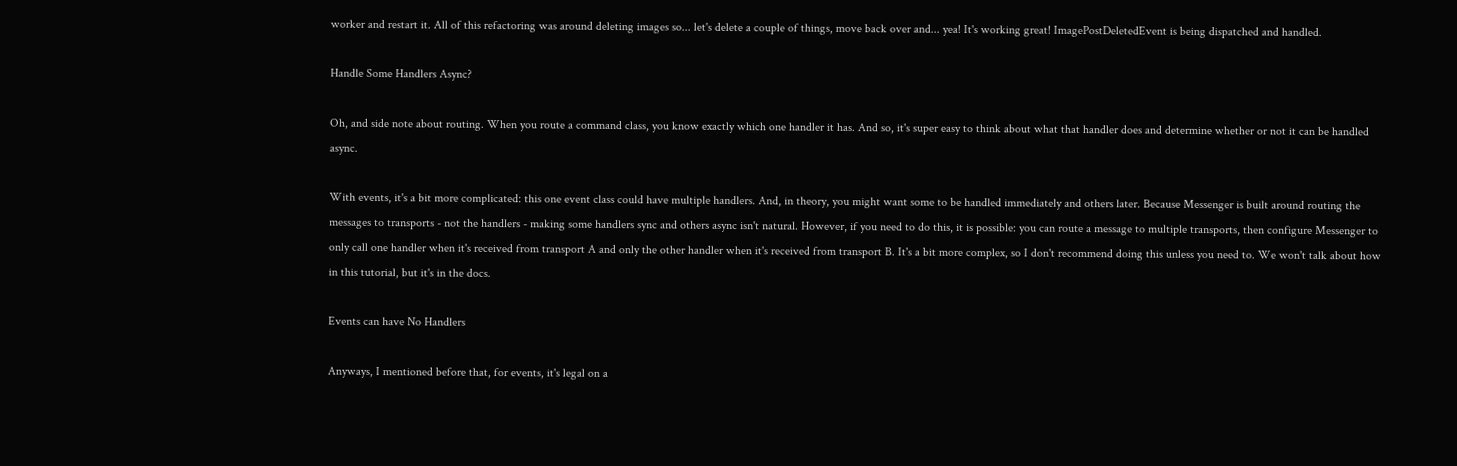worker and restart it. All of this refactoring was around deleting images so... let's delete a couple of things, move back over and... yea! It's working great! ImagePostDeletedEvent is being dispatched and handled.

Handle Some Handlers Async?

Oh, and side note about routing. When you route a command class, you know exactly which one handler it has. And so, it's super easy to think about what that handler does and determine whether or not it can be handled async.

With events, it's a bit more complicated: this one event class could have multiple handlers. And, in theory, you might want some to be handled immediately and others later. Because Messenger is built around routing the messages to transports - not the handlers - making some handlers sync and others async isn't natural. However, if you need to do this, it is possible: you can route a message to multiple transports, then configure Messenger to only call one handler when it's received from transport A and only the other handler when it's received from transport B. It's a bit more complex, so I don't recommend doing this unless you need to. We won't talk about how in this tutorial, but it's in the docs.

Events can have No Handlers

Anyways, I mentioned before that, for events, it's legal on a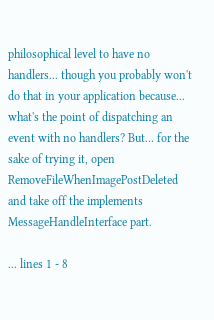philosophical level to have no handlers... though you probably won't do that in your application because... what's the point of dispatching an event with no handlers? But... for the sake of trying it, open RemoveFileWhenImagePostDeleted and take off the implements MessageHandleInterface part.

... lines 1 - 8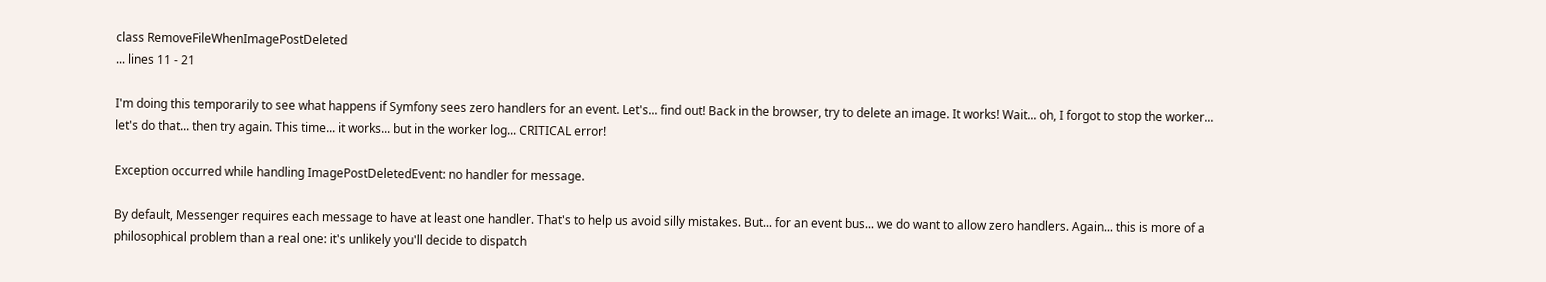class RemoveFileWhenImagePostDeleted
... lines 11 - 21

I'm doing this temporarily to see what happens if Symfony sees zero handlers for an event. Let's... find out! Back in the browser, try to delete an image. It works! Wait... oh, I forgot to stop the worker... let's do that... then try again. This time... it works... but in the worker log... CRITICAL error!

Exception occurred while handling ImagePostDeletedEvent: no handler for message.

By default, Messenger requires each message to have at least one handler. That's to help us avoid silly mistakes. But... for an event bus... we do want to allow zero handlers. Again... this is more of a philosophical problem than a real one: it's unlikely you'll decide to dispatch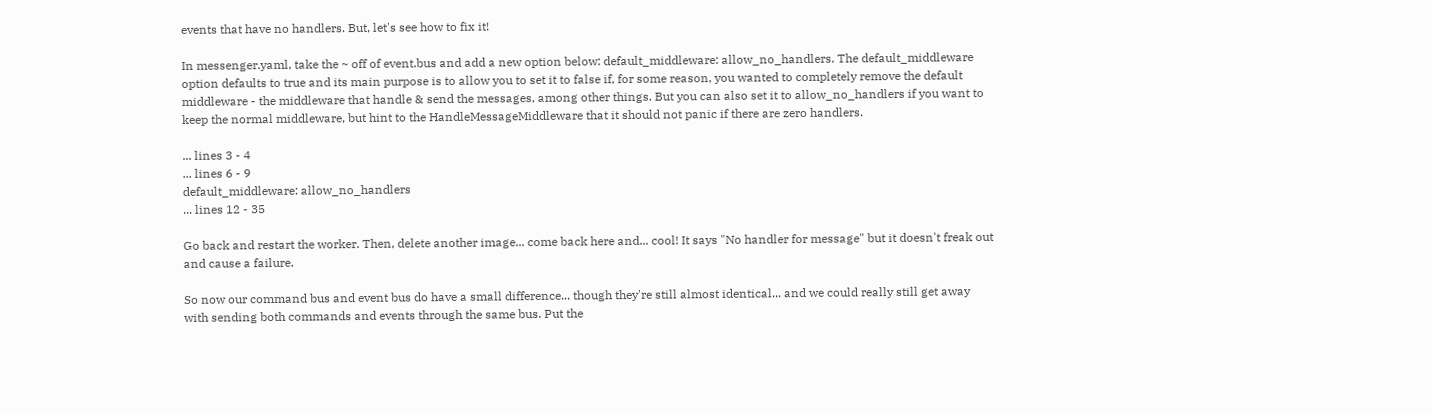events that have no handlers. But, let's see how to fix it!

In messenger.yaml, take the ~ off of event.bus and add a new option below: default_middleware: allow_no_handlers. The default_middleware option defaults to true and its main purpose is to allow you to set it to false if, for some reason, you wanted to completely remove the default middleware - the middleware that handle & send the messages, among other things. But you can also set it to allow_no_handlers if you want to keep the normal middleware, but hint to the HandleMessageMiddleware that it should not panic if there are zero handlers.

... lines 3 - 4
... lines 6 - 9
default_middleware: allow_no_handlers
... lines 12 - 35

Go back and restart the worker. Then, delete another image... come back here and... cool! It says "No handler for message" but it doesn't freak out and cause a failure.

So now our command bus and event bus do have a small difference... though they're still almost identical... and we could really still get away with sending both commands and events through the same bus. Put the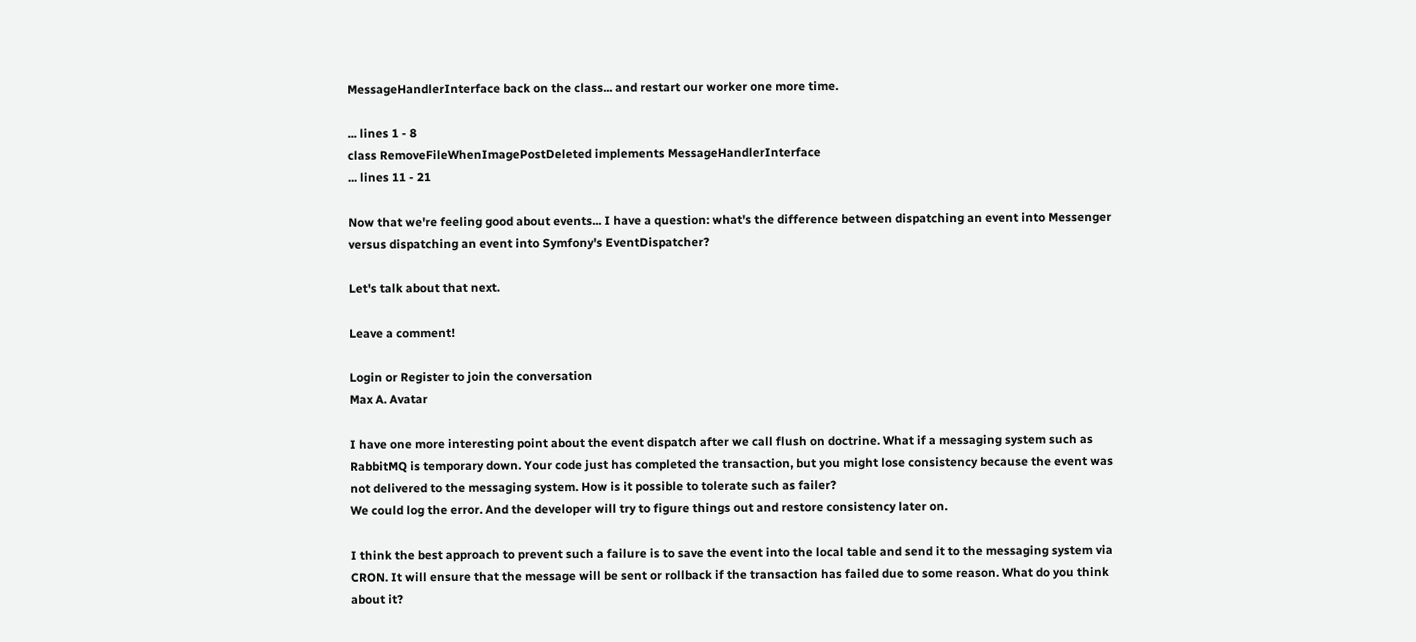MessageHandlerInterface back on the class... and restart our worker one more time.

... lines 1 - 8
class RemoveFileWhenImagePostDeleted implements MessageHandlerInterface
... lines 11 - 21

Now that we're feeling good about events... I have a question: what's the difference between dispatching an event into Messenger versus dispatching an event into Symfony's EventDispatcher?

Let's talk about that next.

Leave a comment!

Login or Register to join the conversation
Max A. Avatar

I have one more interesting point about the event dispatch after we call flush on doctrine. What if a messaging system such as RabbitMQ is temporary down. Your code just has completed the transaction, but you might lose consistency because the event was not delivered to the messaging system. How is it possible to tolerate such as failer?
We could log the error. And the developer will try to figure things out and restore consistency later on.

I think the best approach to prevent such a failure is to save the event into the local table and send it to the messaging system via CRON. It will ensure that the message will be sent or rollback if the transaction has failed due to some reason. What do you think about it?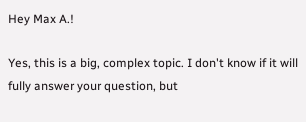Hey Max A.!

Yes, this is a big, complex topic. I don't know if it will fully answer your question, but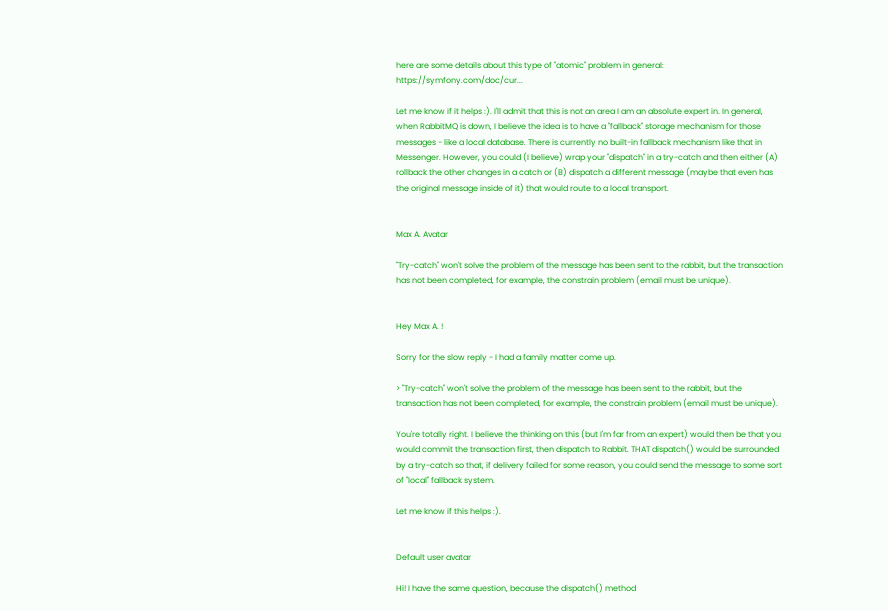here are some details about this type of "atomic" problem in general: https://symfony.com/doc/cur...

Let me know if it helps :). I'll admit that this is not an area I am an absolute expert in. In general, when RabbitMQ is down, I believe the idea is to have a "fallback" storage mechanism for those messages - like a local database. There is currently no built-in fallback mechanism like that in Messenger. However, you could (I believe) wrap your "dispatch" in a try-catch and then either (A) rollback the other changes in a catch or (B) dispatch a different message (maybe that even has the original message inside of it) that would route to a local transport.


Max A. Avatar

"Try-catch" won't solve the problem of the message has been sent to the rabbit, but the transaction has not been completed, for example, the constrain problem (email must be unique).


Hey Max A. !

Sorry for the slow reply - I had a family matter come up.

> "Try-catch" won't solve the problem of the message has been sent to the rabbit, but the transaction has not been completed, for example, the constrain problem (email must be unique).

You're totally right. I believe the thinking on this (but I'm far from an expert) would then be that you would commit the transaction first, then dispatch to Rabbit. THAT dispatch() would be surrounded by a try-catch so that, if delivery failed for some reason, you could send the message to some sort of "local" fallback system.

Let me know if this helps :).


Default user avatar

Hi! I have the same question, because the dispatch() method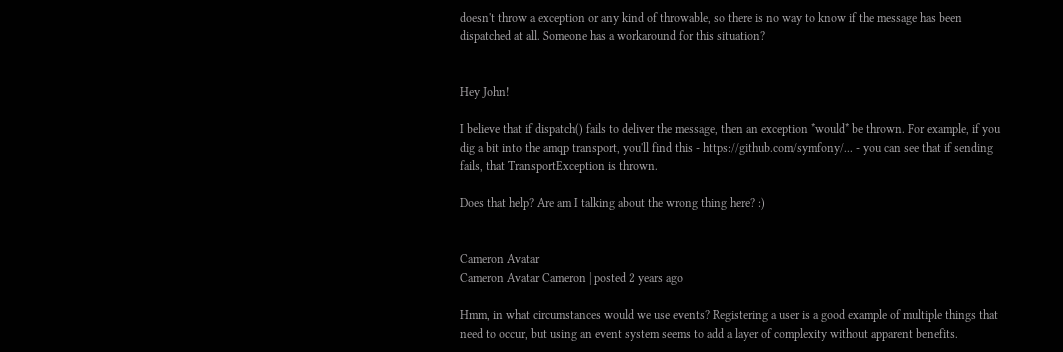doesn't throw a exception or any kind of throwable, so there is no way to know if the message has been dispatched at all. Someone has a workaround for this situation?


Hey John!

I believe that if dispatch() fails to deliver the message, then an exception *would* be thrown. For example, if you dig a bit into the amqp transport, you'll find this - https://github.com/symfony/... - you can see that if sending fails, that TransportException is thrown.

Does that help? Are am I talking about the wrong thing here? :)


Cameron Avatar
Cameron Avatar Cameron | posted 2 years ago

Hmm, in what circumstances would we use events? Registering a user is a good example of multiple things that need to occur, but using an event system seems to add a layer of complexity without apparent benefits.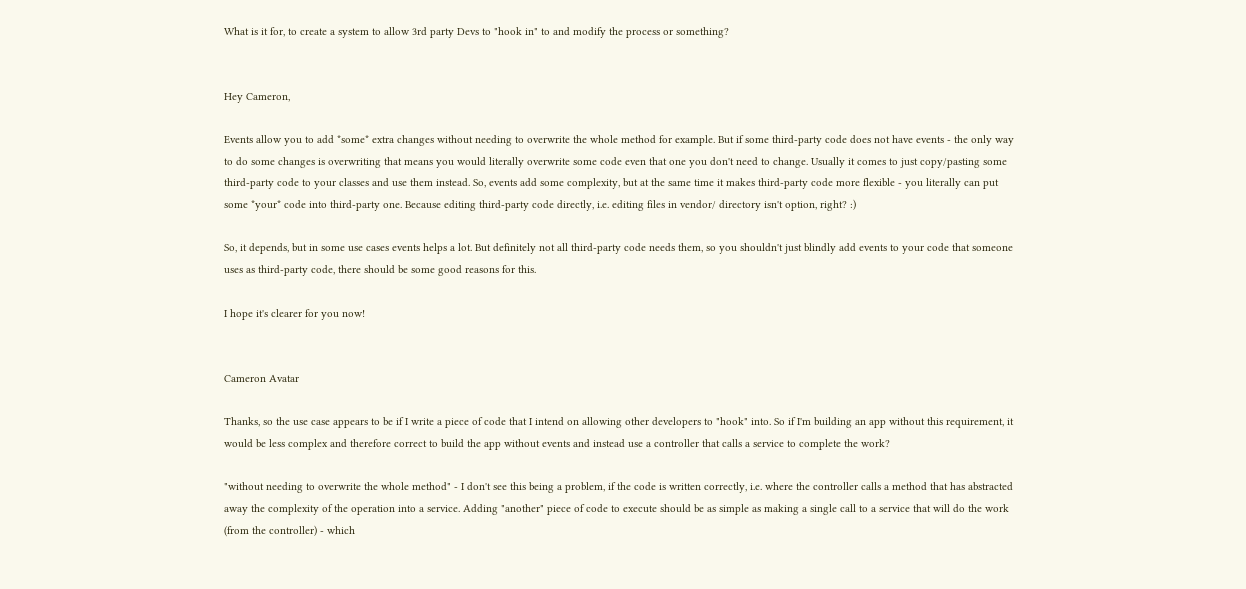What is it for, to create a system to allow 3rd party Devs to "hook in" to and modify the process or something?


Hey Cameron,

Events allow you to add *some* extra changes without needing to overwrite the whole method for example. But if some third-party code does not have events - the only way to do some changes is overwriting that means you would literally overwrite some code even that one you don't need to change. Usually it comes to just copy/pasting some third-party code to your classes and use them instead. So, events add some complexity, but at the same time it makes third-party code more flexible - you literally can put some *your* code into third-party one. Because editing third-party code directly, i.e. editing files in vendor/ directory isn't option, right? :)

So, it depends, but in some use cases events helps a lot. But definitely not all third-party code needs them, so you shouldn't just blindly add events to your code that someone uses as third-party code, there should be some good reasons for this.

I hope it's clearer for you now!


Cameron Avatar

Thanks, so the use case appears to be if I write a piece of code that I intend on allowing other developers to "hook" into. So if I'm building an app without this requirement, it would be less complex and therefore correct to build the app without events and instead use a controller that calls a service to complete the work?

"without needing to overwrite the whole method" - I don't see this being a problem, if the code is written correctly, i.e. where the controller calls a method that has abstracted away the complexity of the operation into a service. Adding "another" piece of code to execute should be as simple as making a single call to a service that will do the work (from the controller) - which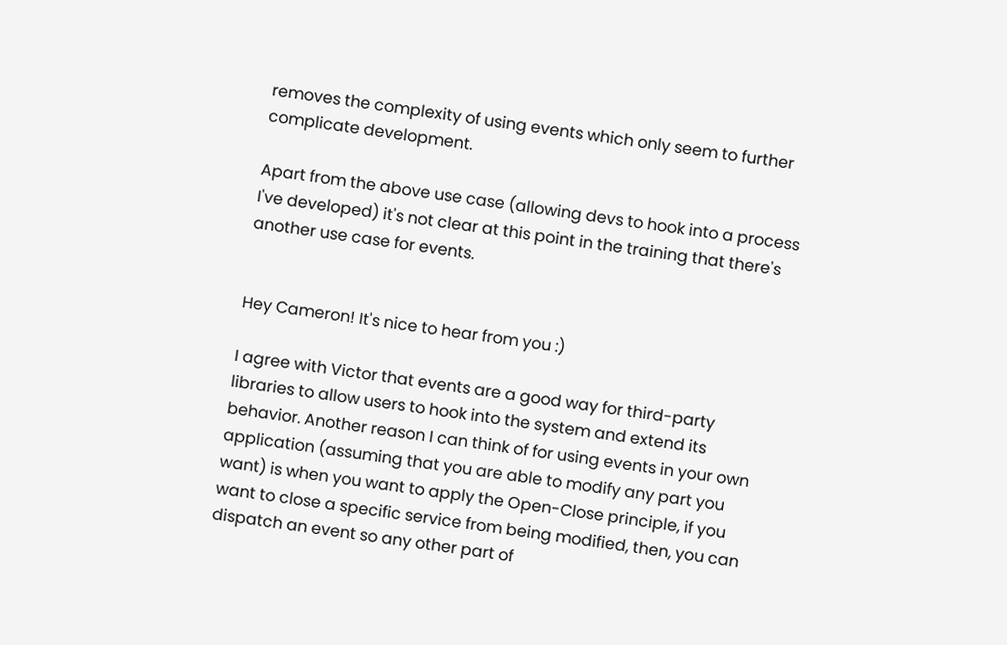removes the complexity of using events which only seem to further complicate development.

Apart from the above use case (allowing devs to hook into a process I've developed) it's not clear at this point in the training that there's another use case for events.


Hey Cameron! It's nice to hear from you :)

I agree with Victor that events are a good way for third-party libraries to allow users to hook into the system and extend its behavior. Another reason I can think of for using events in your own application (assuming that you are able to modify any part you want) is when you want to apply the Open-Close principle, if you want to close a specific service from being modified, then, you can dispatch an event so any other part of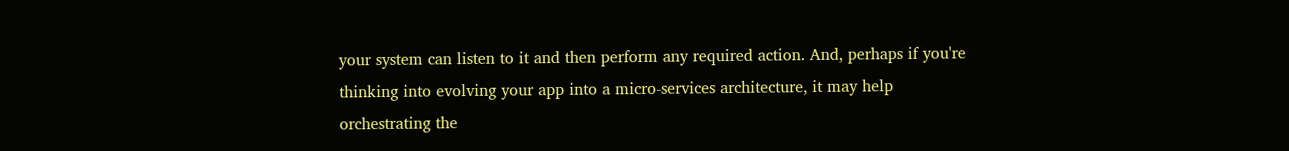your system can listen to it and then perform any required action. And, perhaps if you're thinking into evolving your app into a micro-services architecture, it may help orchestrating the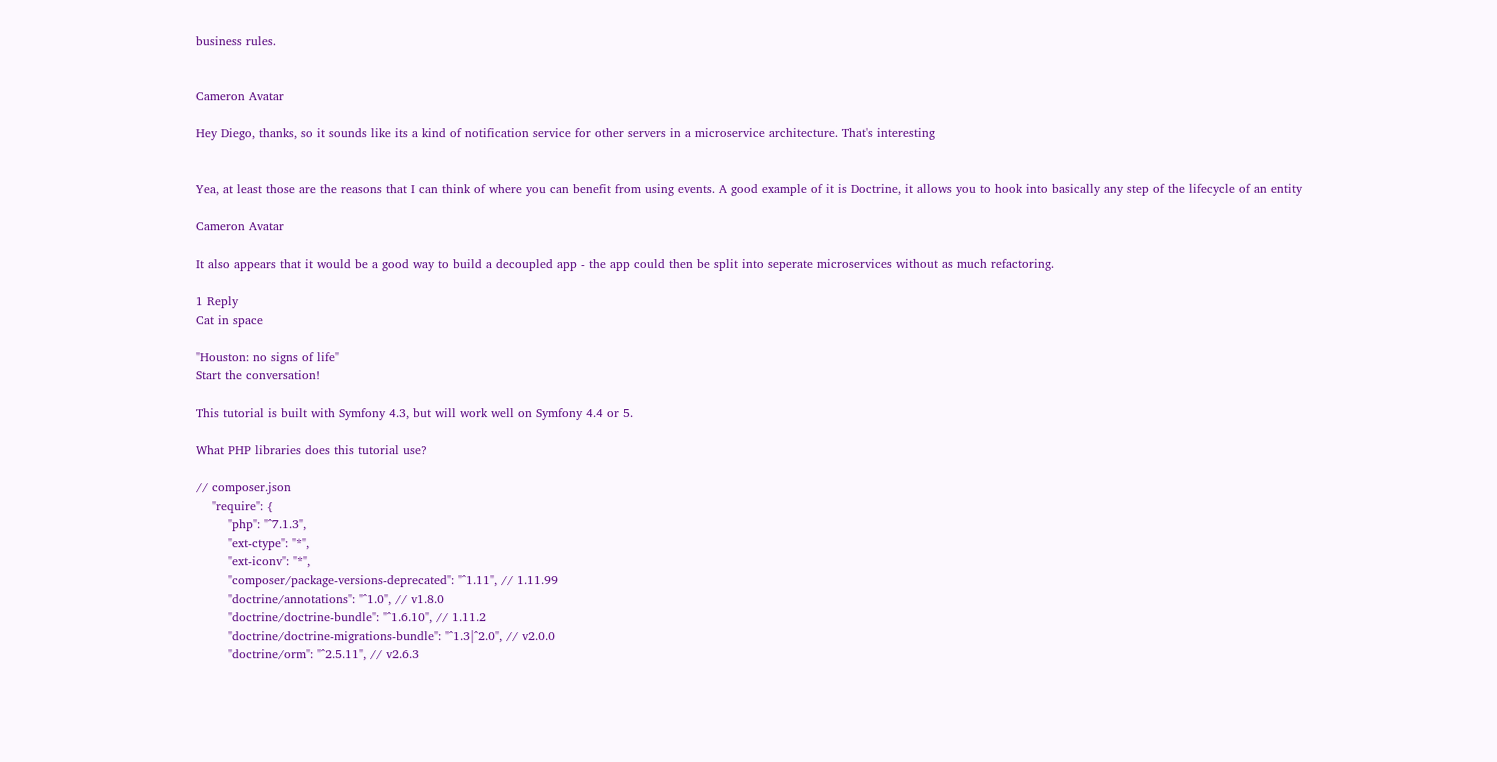business rules.


Cameron Avatar

Hey Diego, thanks, so it sounds like its a kind of notification service for other servers in a microservice architecture. That's interesting


Yea, at least those are the reasons that I can think of where you can benefit from using events. A good example of it is Doctrine, it allows you to hook into basically any step of the lifecycle of an entity

Cameron Avatar

It also appears that it would be a good way to build a decoupled app - the app could then be split into seperate microservices without as much refactoring.

1 Reply
Cat in space

"Houston: no signs of life"
Start the conversation!

This tutorial is built with Symfony 4.3, but will work well on Symfony 4.4 or 5.

What PHP libraries does this tutorial use?

// composer.json
    "require": {
        "php": "^7.1.3",
        "ext-ctype": "*",
        "ext-iconv": "*",
        "composer/package-versions-deprecated": "^1.11", // 1.11.99
        "doctrine/annotations": "^1.0", // v1.8.0
        "doctrine/doctrine-bundle": "^1.6.10", // 1.11.2
        "doctrine/doctrine-migrations-bundle": "^1.3|^2.0", // v2.0.0
        "doctrine/orm": "^2.5.11", // v2.6.3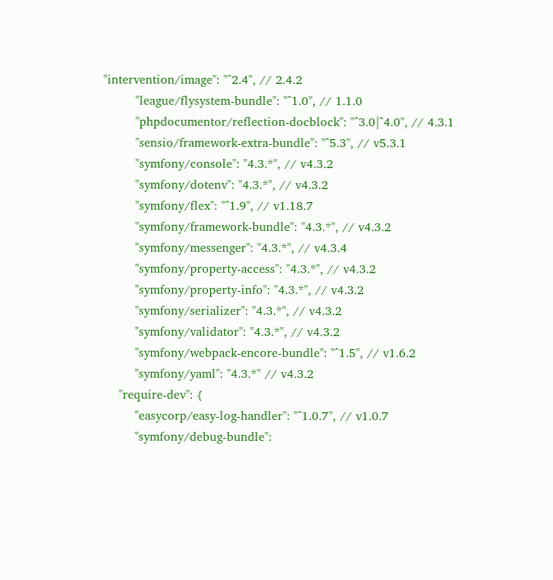"intervention/image": "^2.4", // 2.4.2
        "league/flysystem-bundle": "^1.0", // 1.1.0
        "phpdocumentor/reflection-docblock": "^3.0|^4.0", // 4.3.1
        "sensio/framework-extra-bundle": "^5.3", // v5.3.1
        "symfony/console": "4.3.*", // v4.3.2
        "symfony/dotenv": "4.3.*", // v4.3.2
        "symfony/flex": "^1.9", // v1.18.7
        "symfony/framework-bundle": "4.3.*", // v4.3.2
        "symfony/messenger": "4.3.*", // v4.3.4
        "symfony/property-access": "4.3.*", // v4.3.2
        "symfony/property-info": "4.3.*", // v4.3.2
        "symfony/serializer": "4.3.*", // v4.3.2
        "symfony/validator": "4.3.*", // v4.3.2
        "symfony/webpack-encore-bundle": "^1.5", // v1.6.2
        "symfony/yaml": "4.3.*" // v4.3.2
    "require-dev": {
        "easycorp/easy-log-handler": "^1.0.7", // v1.0.7
        "symfony/debug-bundle":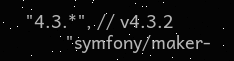"4.3.*", // v4.3.2
        "symfony/maker-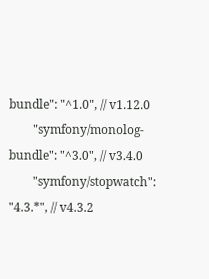bundle": "^1.0", // v1.12.0
        "symfony/monolog-bundle": "^3.0", // v3.4.0
        "symfony/stopwatch": "4.3.*", // v4.3.2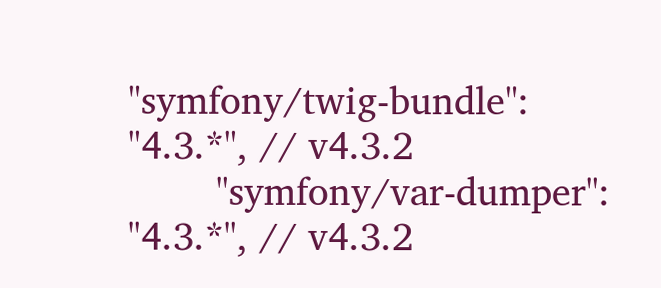"symfony/twig-bundle": "4.3.*", // v4.3.2
        "symfony/var-dumper": "4.3.*", // v4.3.2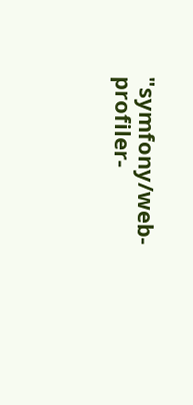"symfony/web-profiler-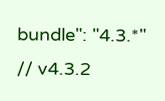bundle": "4.3.*" // v4.3.2